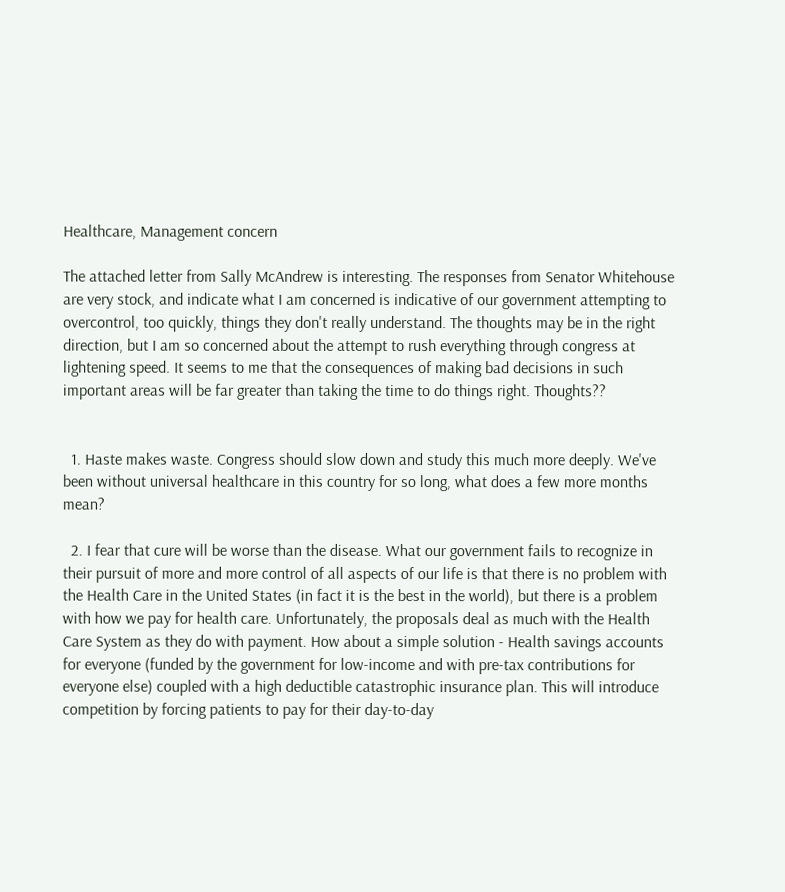Healthcare, Management concern

The attached letter from Sally McAndrew is interesting. The responses from Senator Whitehouse are very stock, and indicate what I am concerned is indicative of our government attempting to overcontrol, too quickly, things they don't really understand. The thoughts may be in the right direction, but I am so concerned about the attempt to rush everything through congress at lightening speed. It seems to me that the consequences of making bad decisions in such important areas will be far greater than taking the time to do things right. Thoughts??


  1. Haste makes waste. Congress should slow down and study this much more deeply. We've been without universal healthcare in this country for so long, what does a few more months mean?

  2. I fear that cure will be worse than the disease. What our government fails to recognize in their pursuit of more and more control of all aspects of our life is that there is no problem with the Health Care in the United States (in fact it is the best in the world), but there is a problem with how we pay for health care. Unfortunately, the proposals deal as much with the Health Care System as they do with payment. How about a simple solution - Health savings accounts for everyone (funded by the government for low-income and with pre-tax contributions for everyone else) coupled with a high deductible catastrophic insurance plan. This will introduce competition by forcing patients to pay for their day-to-day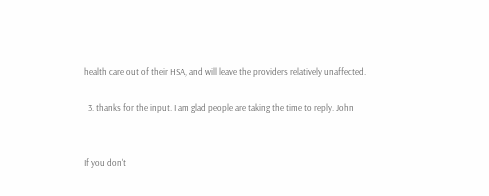health care out of their HSA, and will leave the providers relatively unaffected.

  3. thanks for the input. I am glad people are taking the time to reply. John


If you don't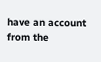have an account from the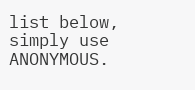list below, simply use ANONYMOUS.